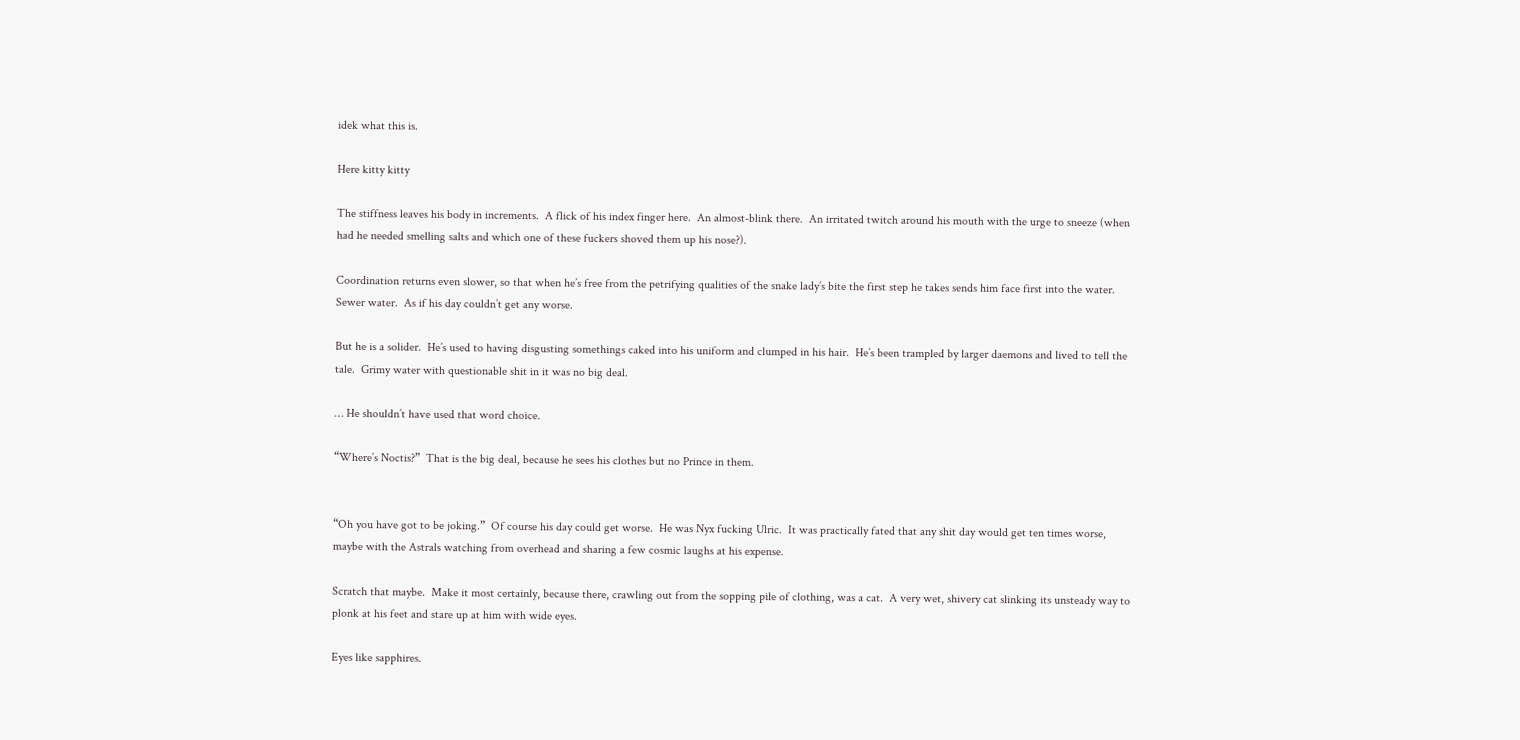idek what this is.

Here kitty kitty

The stiffness leaves his body in increments.  A flick of his index finger here.  An almost-blink there.  An irritated twitch around his mouth with the urge to sneeze (when had he needed smelling salts and which one of these fuckers shoved them up his nose?).

Coordination returns even slower, so that when he’s free from the petrifying qualities of the snake lady’s bite the first step he takes sends him face first into the water.  Sewer water.  As if his day couldn’t get any worse.

But he is a solider.  He’s used to having disgusting somethings caked into his uniform and clumped in his hair.  He’s been trampled by larger daemons and lived to tell the tale.  Grimy water with questionable shit in it was no big deal.

… He shouldn’t have used that word choice.

“Where’s Noctis?”  That is the big deal, because he sees his clothes but no Prince in them.


“Oh you have got to be joking.”  Of course his day could get worse.  He was Nyx fucking Ulric.  It was practically fated that any shit day would get ten times worse, maybe with the Astrals watching from overhead and sharing a few cosmic laughs at his expense.

Scratch that maybe.  Make it most certainly, because there, crawling out from the sopping pile of clothing, was a cat.  A very wet, shivery cat slinking its unsteady way to plonk at his feet and stare up at him with wide eyes.

Eyes like sapphires.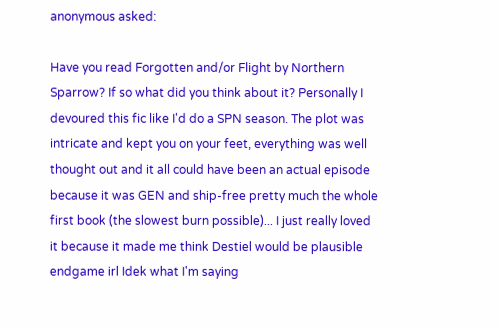anonymous asked:

Have you read Forgotten and/or Flight by Northern Sparrow? If so what did you think about it? Personally I devoured this fic like I'd do a SPN season. The plot was intricate and kept you on your feet, everything was well thought out and it all could have been an actual episode because it was GEN and ship-free pretty much the whole first book (the slowest burn possible)... I just really loved it because it made me think Destiel would be plausible endgame irl Idek what I'm saying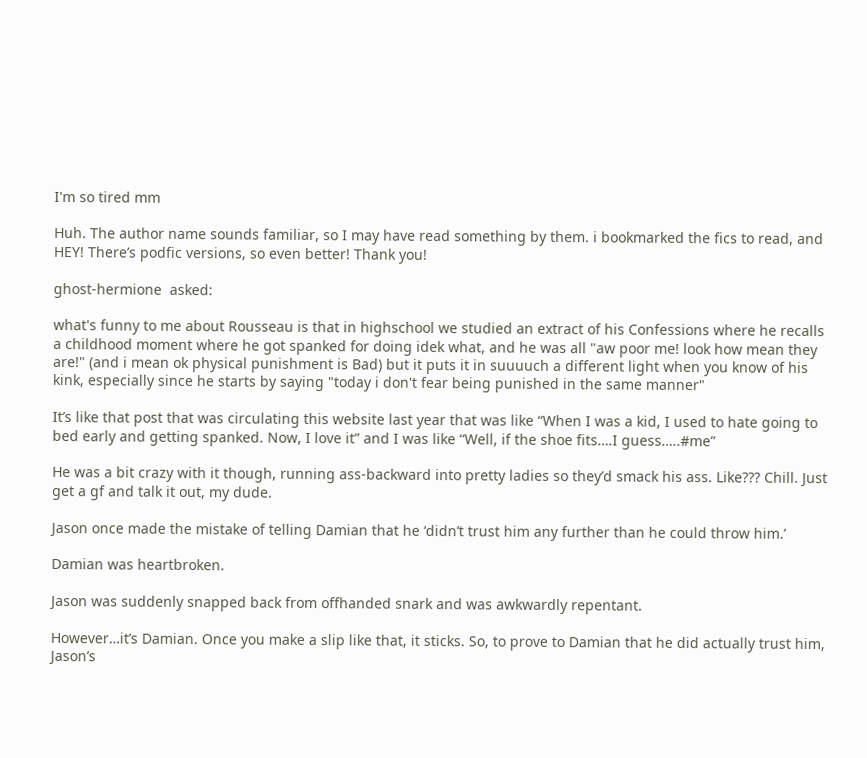I'm so tired mm

Huh. The author name sounds familiar, so I may have read something by them. i bookmarked the fics to read, and HEY! There’s podfic versions, so even better! Thank you!

ghost-hermione  asked:

what's funny to me about Rousseau is that in highschool we studied an extract of his Confessions where he recalls a childhood moment where he got spanked for doing idek what, and he was all "aw poor me! look how mean they are!" (and i mean ok physical punishment is Bad) but it puts it in suuuuch a different light when you know of his kink, especially since he starts by saying "today i don't fear being punished in the same manner"

It’s like that post that was circulating this website last year that was like “When I was a kid, I used to hate going to bed early and getting spanked. Now, I love it” and I was like “Well, if the shoe fits….I guess…..#me”

He was a bit crazy with it though, running ass-backward into pretty ladies so they’d smack his ass. Like??? Chill. Just get a gf and talk it out, my dude.

Jason once made the mistake of telling Damian that he ‘didn’t trust him any further than he could throw him.’

Damian was heartbroken.

Jason was suddenly snapped back from offhanded snark and was awkwardly repentant.

However…it’s Damian. Once you make a slip like that, it sticks. So, to prove to Damian that he did actually trust him, Jason’s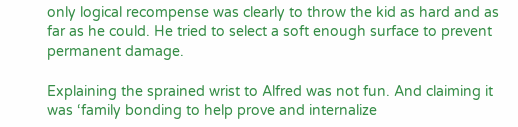only logical recompense was clearly to throw the kid as hard and as far as he could. He tried to select a soft enough surface to prevent permanent damage.

Explaining the sprained wrist to Alfred was not fun. And claiming it was ‘family bonding to help prove and internalize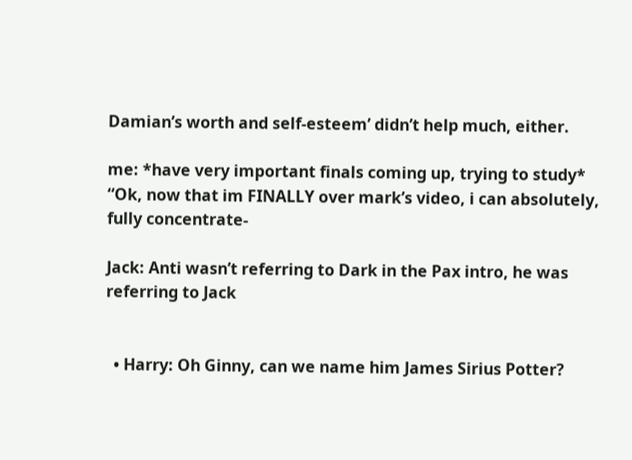Damian’s worth and self-esteem’ didn’t help much, either.

me: *have very important finals coming up, trying to study* “Ok, now that im FINALLY over mark’s video, i can absolutely, fully concentrate-

Jack: Anti wasn’t referring to Dark in the Pax intro, he was referring to Jack


  • Harry: Oh Ginny, can we name him James Sirius Potter?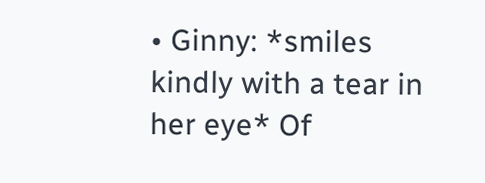• Ginny: *smiles kindly with a tear in her eye* Of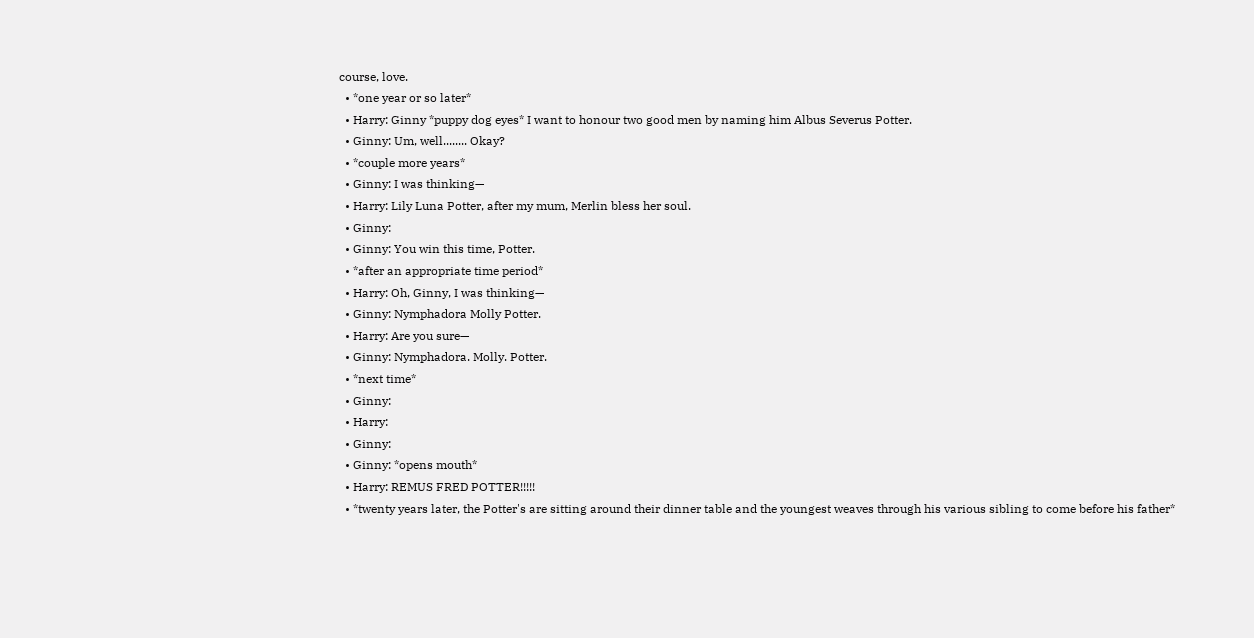course, love.
  • *one year or so later*
  • Harry: Ginny *puppy dog eyes* I want to honour two good men by naming him Albus Severus Potter.
  • Ginny: Um, well........ Okay?
  • *couple more years*
  • Ginny: I was thinking—
  • Harry: Lily Luna Potter, after my mum, Merlin bless her soul.
  • Ginny:
  • Ginny: You win this time, Potter.
  • *after an appropriate time period*
  • Harry: Oh, Ginny, I was thinking—
  • Ginny: Nymphadora Molly Potter.
  • Harry: Are you sure—
  • Ginny: Nymphadora. Molly. Potter.
  • *next time*
  • Ginny:
  • Harry:
  • Ginny:
  • Ginny: *opens mouth*
  • Harry: REMUS FRED POTTER!!!!!
  • *twenty years later, the Potter's are sitting around their dinner table and the youngest weaves through his various sibling to come before his father*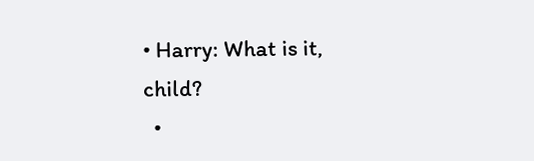• Harry: What is it, child?
  •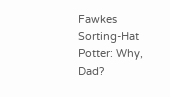Fawkes Sorting-Hat Potter: Why, Dad?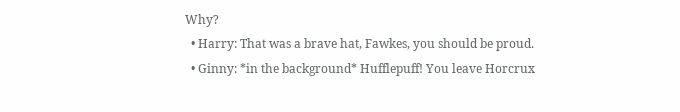Why?
  • Harry: That was a brave hat, Fawkes, you should be proud.
  • Ginny: *in the background* Hufflepuff! You leave Horcrux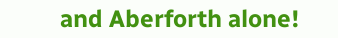and Aberforth alone!